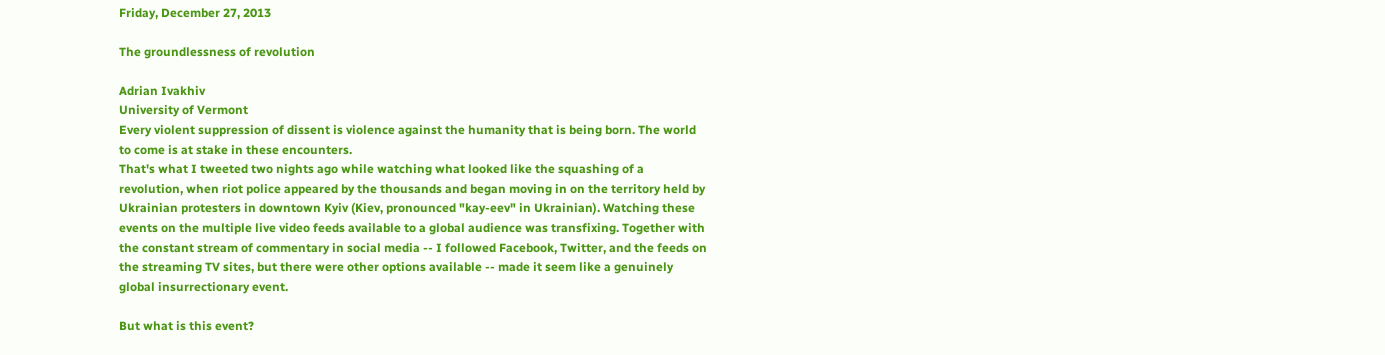Friday, December 27, 2013

The groundlessness of revolution

Adrian Ivakhiv
University of Vermont
Every violent suppression of dissent is violence against the humanity that is being born. The world to come is at stake in these encounters.
That's what I tweeted two nights ago while watching what looked like the squashing of a revolution, when riot police appeared by the thousands and began moving in on the territory held by Ukrainian protesters in downtown Kyiv (Kiev, pronounced "kay-eev" in Ukrainian). Watching these events on the multiple live video feeds available to a global audience was transfixing. Together with the constant stream of commentary in social media -- I followed Facebook, Twitter, and the feeds on the streaming TV sites, but there were other options available -- made it seem like a genuinely global insurrectionary event.

But what is this event?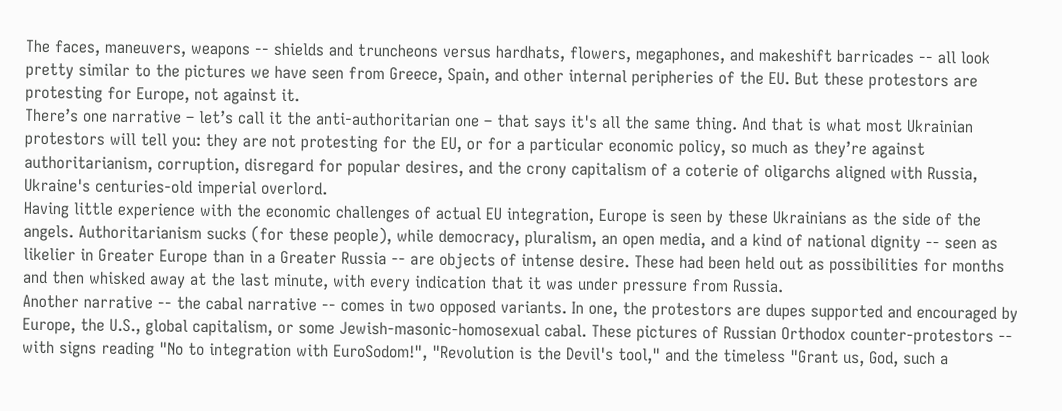The faces, maneuvers, weapons -- shields and truncheons versus hardhats, flowers, megaphones, and makeshift barricades -- all look pretty similar to the pictures we have seen from Greece, Spain, and other internal peripheries of the EU. But these protestors are protesting for Europe, not against it.
There’s one narrative – let’s call it the anti-authoritarian one – that says it's all the same thing. And that is what most Ukrainian protestors will tell you: they are not protesting for the EU, or for a particular economic policy, so much as they’re against authoritarianism, corruption, disregard for popular desires, and the crony capitalism of a coterie of oligarchs aligned with Russia, Ukraine's centuries-old imperial overlord.
Having little experience with the economic challenges of actual EU integration, Europe is seen by these Ukrainians as the side of the angels. Authoritarianism sucks (for these people), while democracy, pluralism, an open media, and a kind of national dignity -- seen as likelier in Greater Europe than in a Greater Russia -- are objects of intense desire. These had been held out as possibilities for months and then whisked away at the last minute, with every indication that it was under pressure from Russia.
Another narrative -- the cabal narrative -- comes in two opposed variants. In one, the protestors are dupes supported and encouraged by Europe, the U.S., global capitalism, or some Jewish-masonic-homosexual cabal. These pictures of Russian Orthodox counter-protestors -- with signs reading "No to integration with EuroSodom!", "Revolution is the Devil's tool," and the timeless "Grant us, God, such a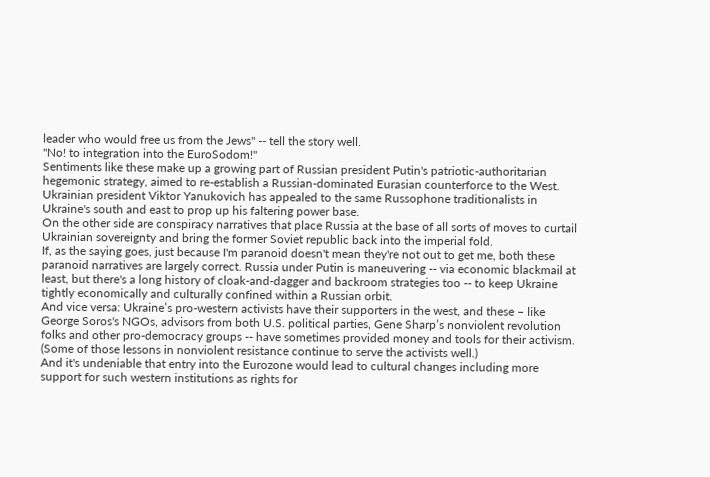leader who would free us from the Jews" -- tell the story well.
"No! to integration into the EuroSodom!"
Sentiments like these make up a growing part of Russian president Putin's patriotic-authoritarian hegemonic strategy, aimed to re-establish a Russian-dominated Eurasian counterforce to the West. Ukrainian president Viktor Yanukovich has appealed to the same Russophone traditionalists in Ukraine's south and east to prop up his faltering power base.
On the other side are conspiracy narratives that place Russia at the base of all sorts of moves to curtail Ukrainian sovereignty and bring the former Soviet republic back into the imperial fold.
If, as the saying goes, just because I'm paranoid doesn't mean they're not out to get me, both these paranoid narratives are largely correct. Russia under Putin is maneuvering -- via economic blackmail at least, but there's a long history of cloak-and-dagger and backroom strategies too -- to keep Ukraine tightly economically and culturally confined within a Russian orbit.
And vice versa: Ukraine’s pro-western activists have their supporters in the west, and these – like George Soros's NGOs, advisors from both U.S. political parties, Gene Sharp’s nonviolent revolution folks and other pro-democracy groups -- have sometimes provided money and tools for their activism. (Some of those lessons in nonviolent resistance continue to serve the activists well.)
And it's undeniable that entry into the Eurozone would lead to cultural changes including more support for such western institutions as rights for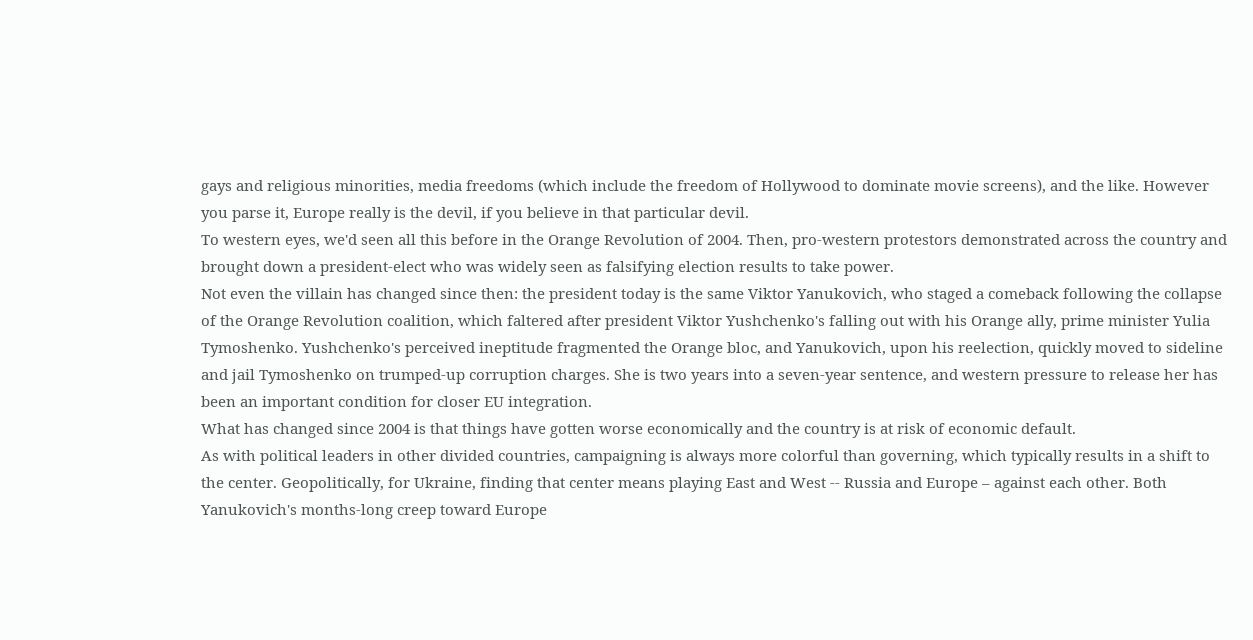gays and religious minorities, media freedoms (which include the freedom of Hollywood to dominate movie screens), and the like. However you parse it, Europe really is the devil, if you believe in that particular devil.
To western eyes, we'd seen all this before in the Orange Revolution of 2004. Then, pro-western protestors demonstrated across the country and brought down a president-elect who was widely seen as falsifying election results to take power.
Not even the villain has changed since then: the president today is the same Viktor Yanukovich, who staged a comeback following the collapse of the Orange Revolution coalition, which faltered after president Viktor Yushchenko's falling out with his Orange ally, prime minister Yulia Tymoshenko. Yushchenko's perceived ineptitude fragmented the Orange bloc, and Yanukovich, upon his reelection, quickly moved to sideline and jail Tymoshenko on trumped-up corruption charges. She is two years into a seven-year sentence, and western pressure to release her has been an important condition for closer EU integration.
What has changed since 2004 is that things have gotten worse economically and the country is at risk of economic default.
As with political leaders in other divided countries, campaigning is always more colorful than governing, which typically results in a shift to the center. Geopolitically, for Ukraine, finding that center means playing East and West -- Russia and Europe – against each other. Both Yanukovich's months-long creep toward Europe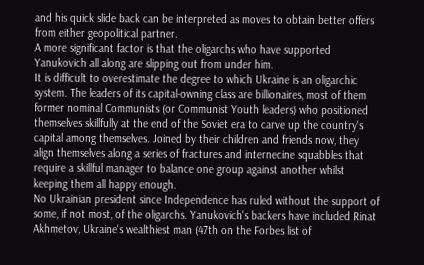and his quick slide back can be interpreted as moves to obtain better offers from either geopolitical partner.
A more significant factor is that the oligarchs who have supported Yanukovich all along are slipping out from under him.
It is difficult to overestimate the degree to which Ukraine is an oligarchic system. The leaders of its capital-owning class are billionaires, most of them former nominal Communists (or Communist Youth leaders) who positioned themselves skillfully at the end of the Soviet era to carve up the country's capital among themselves. Joined by their children and friends now, they align themselves along a series of fractures and internecine squabbles that require a skillful manager to balance one group against another whilst keeping them all happy enough.
No Ukrainian president since Independence has ruled without the support of some, if not most, of the oligarchs. Yanukovich's backers have included Rinat Akhmetov, Ukraine's wealthiest man (47th on the Forbes list of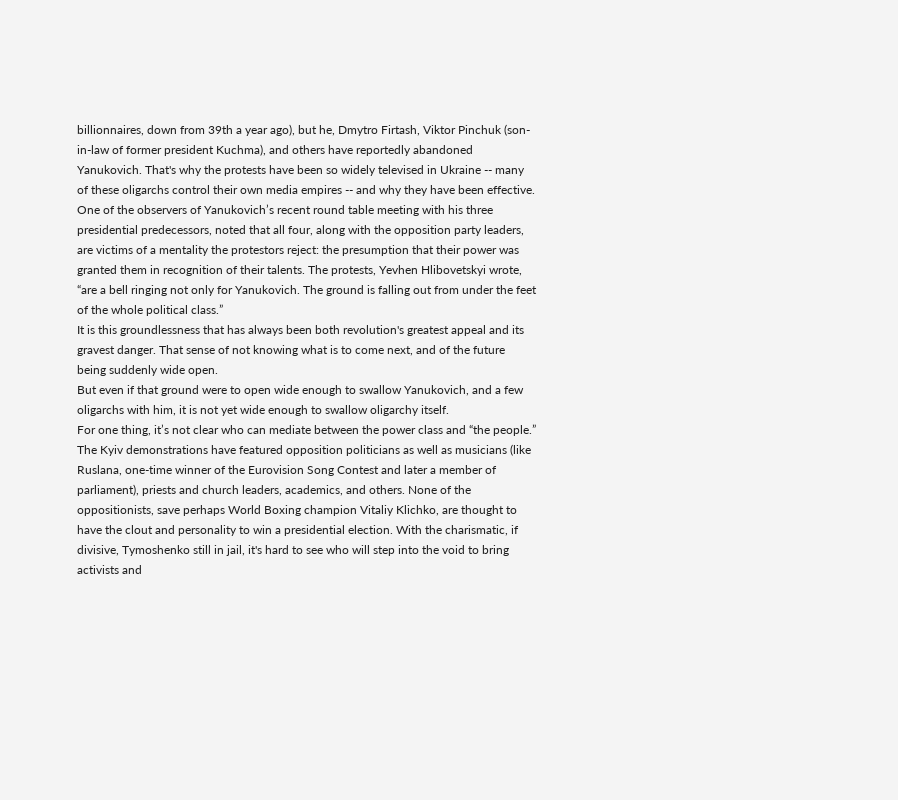billionnaires, down from 39th a year ago), but he, Dmytro Firtash, Viktor Pinchuk (son-in-law of former president Kuchma), and others have reportedly abandoned Yanukovich. That's why the protests have been so widely televised in Ukraine -- many of these oligarchs control their own media empires -- and why they have been effective.
One of the observers of Yanukovich’s recent round table meeting with his three presidential predecessors, noted that all four, along with the opposition party leaders, are victims of a mentality the protestors reject: the presumption that their power was granted them in recognition of their talents. The protests, Yevhen Hlibovetskyi wrote, “are a bell ringing not only for Yanukovich. The ground is falling out from under the feet of the whole political class.”
It is this groundlessness that has always been both revolution's greatest appeal and its gravest danger. That sense of not knowing what is to come next, and of the future being suddenly wide open.
But even if that ground were to open wide enough to swallow Yanukovich, and a few oligarchs with him, it is not yet wide enough to swallow oligarchy itself.
For one thing, it’s not clear who can mediate between the power class and “the people.” The Kyiv demonstrations have featured opposition politicians as well as musicians (like Ruslana, one-time winner of the Eurovision Song Contest and later a member of parliament), priests and church leaders, academics, and others. None of the oppositionists, save perhaps World Boxing champion Vitaliy Klichko, are thought to have the clout and personality to win a presidential election. With the charismatic, if divisive, Tymoshenko still in jail, it's hard to see who will step into the void to bring activists and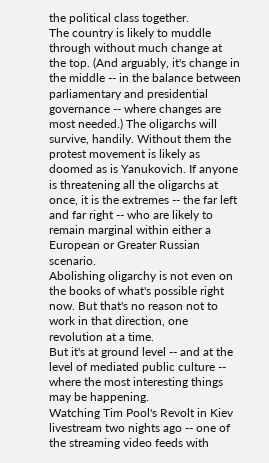the political class together.
The country is likely to muddle through without much change at the top. (And arguably, it's change in the middle -- in the balance between parliamentary and presidential governance -- where changes are most needed.) The oligarchs will survive, handily. Without them the protest movement is likely as doomed as is Yanukovich. If anyone is threatening all the oligarchs at once, it is the extremes -- the far left and far right -- who are likely to remain marginal within either a European or Greater Russian scenario.
Abolishing oligarchy is not even on the books of what's possible right now. But that's no reason not to work in that direction, one revolution at a time.
But it's at ground level -- and at the level of mediated public culture -- where the most interesting things may be happening.
Watching Tim Pool's Revolt in Kiev livestream two nights ago -- one of the streaming video feeds with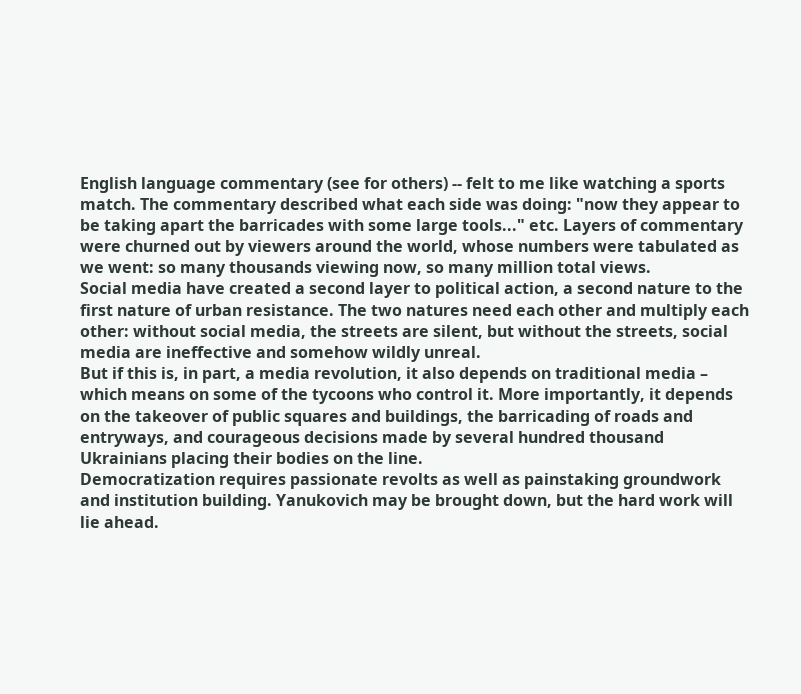English language commentary (see for others) -- felt to me like watching a sports match. The commentary described what each side was doing: "now they appear to be taking apart the barricades with some large tools..." etc. Layers of commentary were churned out by viewers around the world, whose numbers were tabulated as we went: so many thousands viewing now, so many million total views.
Social media have created a second layer to political action, a second nature to the first nature of urban resistance. The two natures need each other and multiply each other: without social media, the streets are silent, but without the streets, social media are ineffective and somehow wildly unreal.
But if this is, in part, a media revolution, it also depends on traditional media – which means on some of the tycoons who control it. More importantly, it depends on the takeover of public squares and buildings, the barricading of roads and entryways, and courageous decisions made by several hundred thousand Ukrainians placing their bodies on the line.
Democratization requires passionate revolts as well as painstaking groundwork and institution building. Yanukovich may be brought down, but the hard work will lie ahead.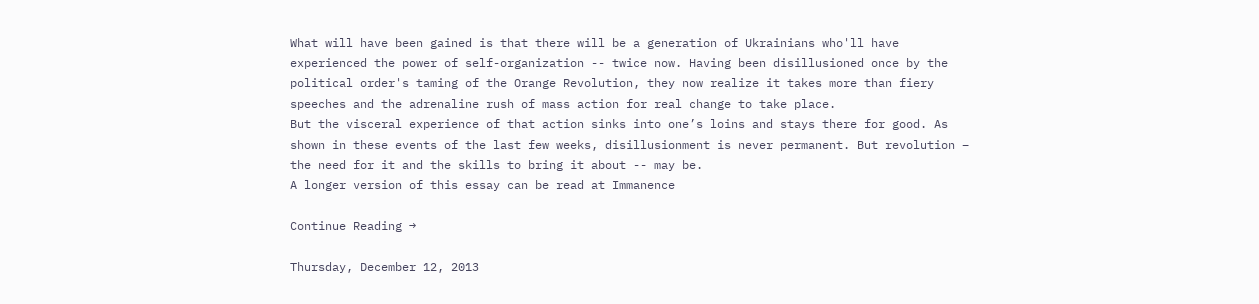What will have been gained is that there will be a generation of Ukrainians who'll have experienced the power of self-organization -- twice now. Having been disillusioned once by the political order's taming of the Orange Revolution, they now realize it takes more than fiery speeches and the adrenaline rush of mass action for real change to take place.
But the visceral experience of that action sinks into one’s loins and stays there for good. As shown in these events of the last few weeks, disillusionment is never permanent. But revolution – the need for it and the skills to bring it about -- may be.
A longer version of this essay can be read at Immanence

Continue Reading →

Thursday, December 12, 2013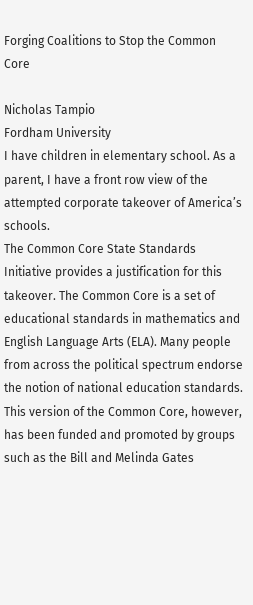Forging Coalitions to Stop the Common Core

Nicholas Tampio
Fordham University
I have children in elementary school. As a parent, I have a front row view of the attempted corporate takeover of America’s schools.
The Common Core State Standards Initiative provides a justification for this takeover. The Common Core is a set of educational standards in mathematics and English Language Arts (ELA). Many people from across the political spectrum endorse the notion of national education standards. This version of the Common Core, however, has been funded and promoted by groups such as the Bill and Melinda Gates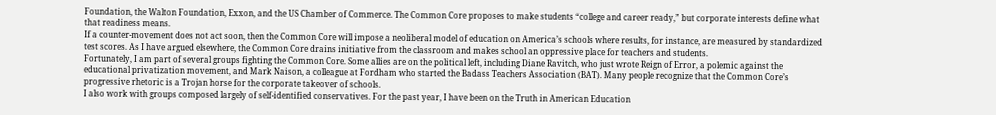Foundation, the Walton Foundation, Exxon, and the US Chamber of Commerce. The Common Core proposes to make students “college and career ready,” but corporate interests define what that readiness means.
If a counter-movement does not act soon, then the Common Core will impose a neoliberal model of education on America’s schools where results, for instance, are measured by standardized test scores. As I have argued elsewhere, the Common Core drains initiative from the classroom and makes school an oppressive place for teachers and students.
Fortunately, I am part of several groups fighting the Common Core. Some allies are on the political left, including Diane Ravitch, who just wrote Reign of Error, a polemic against the educational privatization movement, and Mark Naison, a colleague at Fordham who started the Badass Teachers Association (BAT). Many people recognize that the Common Core’s progressive rhetoric is a Trojan horse for the corporate takeover of schools.
I also work with groups composed largely of self-identified conservatives. For the past year, I have been on the Truth in American Education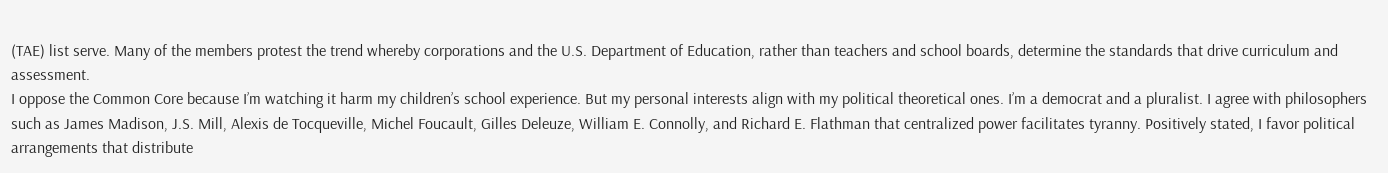(TAE) list serve. Many of the members protest the trend whereby corporations and the U.S. Department of Education, rather than teachers and school boards, determine the standards that drive curriculum and assessment.
I oppose the Common Core because I’m watching it harm my children’s school experience. But my personal interests align with my political theoretical ones. I’m a democrat and a pluralist. I agree with philosophers such as James Madison, J.S. Mill, Alexis de Tocqueville, Michel Foucault, Gilles Deleuze, William E. Connolly, and Richard E. Flathman that centralized power facilitates tyranny. Positively stated, I favor political arrangements that distribute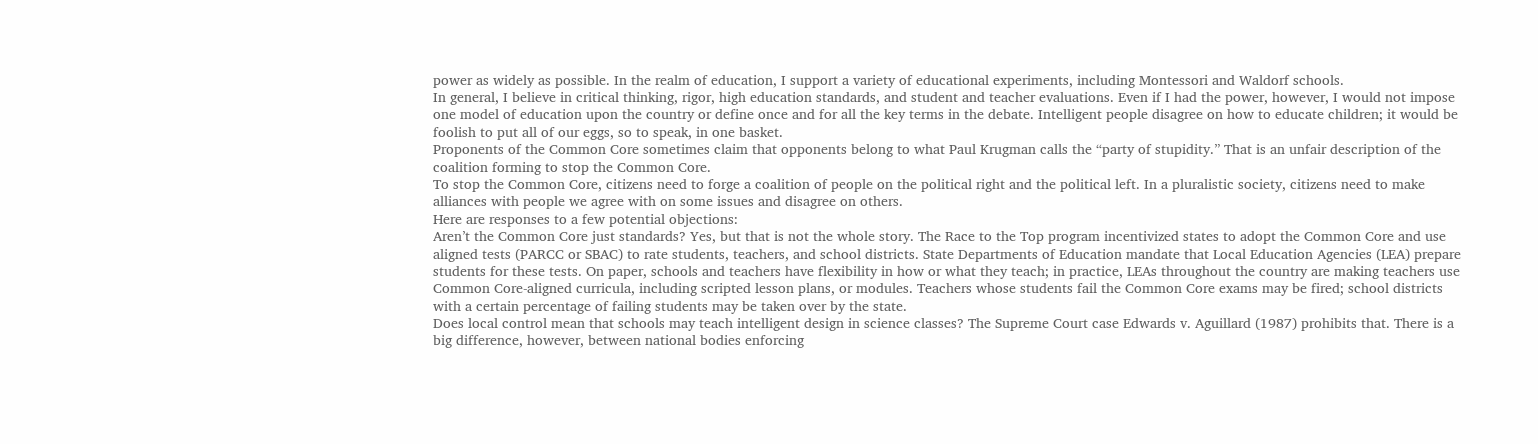power as widely as possible. In the realm of education, I support a variety of educational experiments, including Montessori and Waldorf schools.
In general, I believe in critical thinking, rigor, high education standards, and student and teacher evaluations. Even if I had the power, however, I would not impose one model of education upon the country or define once and for all the key terms in the debate. Intelligent people disagree on how to educate children; it would be foolish to put all of our eggs, so to speak, in one basket.
Proponents of the Common Core sometimes claim that opponents belong to what Paul Krugman calls the “party of stupidity.” That is an unfair description of the coalition forming to stop the Common Core.
To stop the Common Core, citizens need to forge a coalition of people on the political right and the political left. In a pluralistic society, citizens need to make alliances with people we agree with on some issues and disagree on others.
Here are responses to a few potential objections:
Aren’t the Common Core just standards? Yes, but that is not the whole story. The Race to the Top program incentivized states to adopt the Common Core and use aligned tests (PARCC or SBAC) to rate students, teachers, and school districts. State Departments of Education mandate that Local Education Agencies (LEA) prepare students for these tests. On paper, schools and teachers have flexibility in how or what they teach; in practice, LEAs throughout the country are making teachers use Common Core-aligned curricula, including scripted lesson plans, or modules. Teachers whose students fail the Common Core exams may be fired; school districts with a certain percentage of failing students may be taken over by the state.
Does local control mean that schools may teach intelligent design in science classes? The Supreme Court case Edwards v. Aguillard (1987) prohibits that. There is a big difference, however, between national bodies enforcing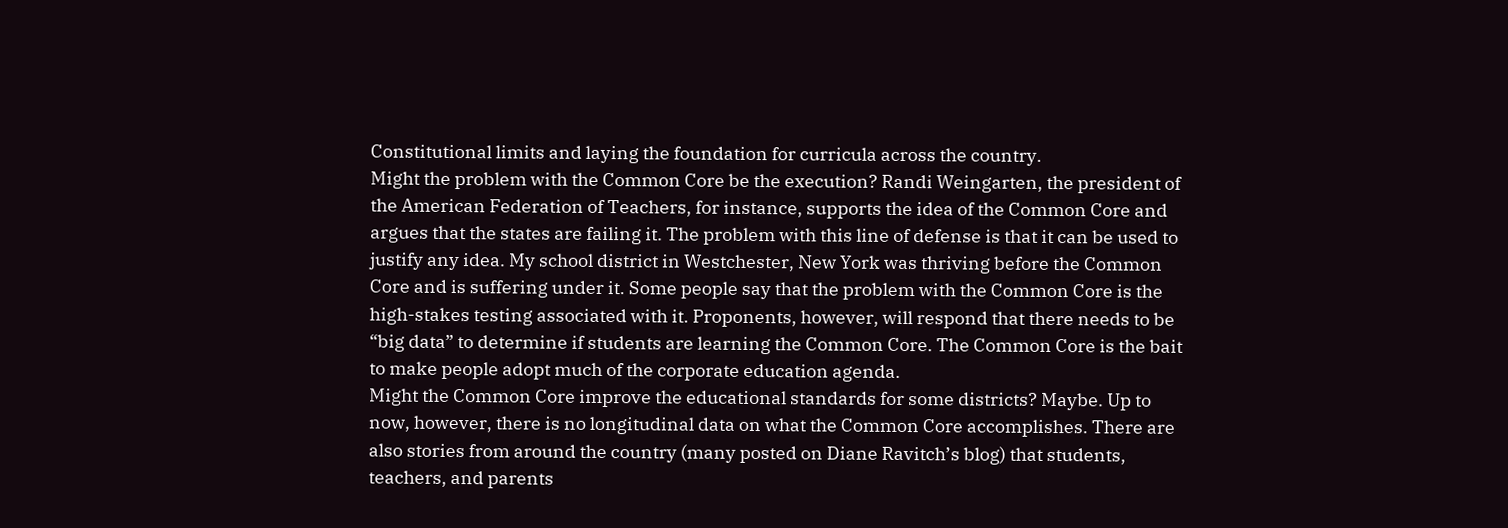Constitutional limits and laying the foundation for curricula across the country.
Might the problem with the Common Core be the execution? Randi Weingarten, the president of the American Federation of Teachers, for instance, supports the idea of the Common Core and argues that the states are failing it. The problem with this line of defense is that it can be used to justify any idea. My school district in Westchester, New York was thriving before the Common Core and is suffering under it. Some people say that the problem with the Common Core is the high-stakes testing associated with it. Proponents, however, will respond that there needs to be “big data” to determine if students are learning the Common Core. The Common Core is the bait to make people adopt much of the corporate education agenda.
Might the Common Core improve the educational standards for some districts? Maybe. Up to now, however, there is no longitudinal data on what the Common Core accomplishes. There are also stories from around the country (many posted on Diane Ravitch’s blog) that students, teachers, and parents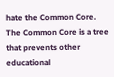hate the Common Core.
The Common Core is a tree that prevents other educational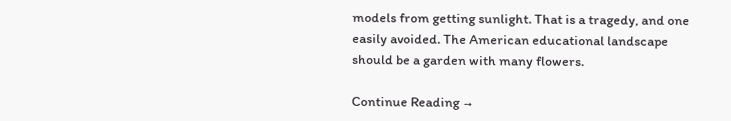models from getting sunlight. That is a tragedy, and one easily avoided. The American educational landscape should be a garden with many flowers.

Continue Reading →